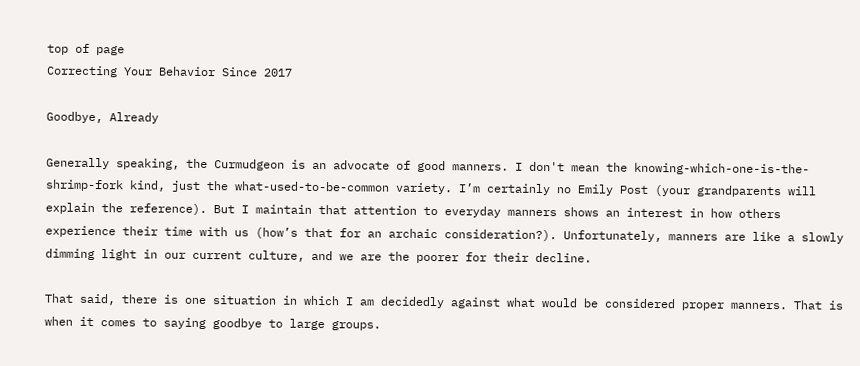top of page
Correcting Your Behavior Since 2017

Goodbye, Already

Generally speaking, the Curmudgeon is an advocate of good manners. I don't mean the knowing-which-one-is-the-shrimp-fork kind, just the what-used-to-be-common variety. I’m certainly no Emily Post (your grandparents will explain the reference). But I maintain that attention to everyday manners shows an interest in how others experience their time with us (how’s that for an archaic consideration?). Unfortunately, manners are like a slowly dimming light in our current culture, and we are the poorer for their decline.

That said, there is one situation in which I am decidedly against what would be considered proper manners. That is when it comes to saying goodbye to large groups.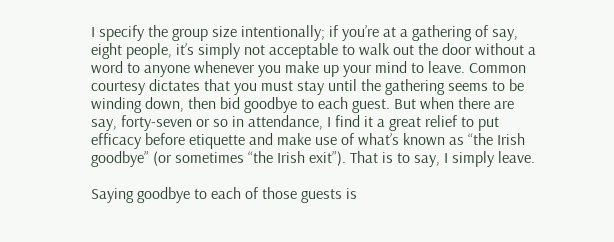I specify the group size intentionally; if you’re at a gathering of say, eight people, it’s simply not acceptable to walk out the door without a word to anyone whenever you make up your mind to leave. Common courtesy dictates that you must stay until the gathering seems to be winding down, then bid goodbye to each guest. But when there are say, forty-seven or so in attendance, I find it a great relief to put efficacy before etiquette and make use of what’s known as “the Irish goodbye” (or sometimes “the Irish exit”). That is to say, I simply leave.

Saying goodbye to each of those guests is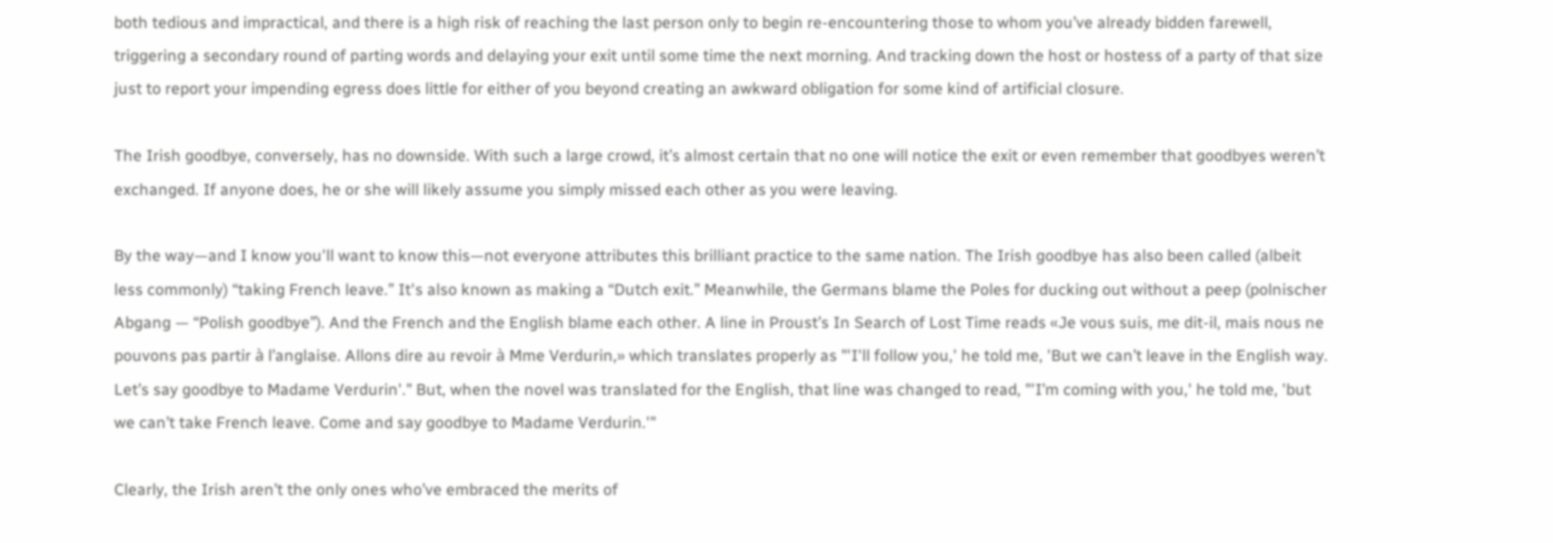both tedious and impractical, and there is a high risk of reaching the last person only to begin re-encountering those to whom you’ve already bidden farewell, triggering a secondary round of parting words and delaying your exit until some time the next morning. And tracking down the host or hostess of a party of that size just to report your impending egress does little for either of you beyond creating an awkward obligation for some kind of artificial closure.

The Irish goodbye, conversely, has no downside. With such a large crowd, it’s almost certain that no one will notice the exit or even remember that goodbyes weren’t exchanged. If anyone does, he or she will likely assume you simply missed each other as you were leaving.

By the way—and I know you'll want to know this—not everyone attributes this brilliant practice to the same nation. The Irish goodbye has also been called (albeit less commonly) “taking French leave.” It's also known as making a “Dutch exit.” Meanwhile, the Germans blame the Poles for ducking out without a peep (polnischer Abgang — “Polish goodbye”). And the French and the English blame each other. A line in Proust’s In Search of Lost Time reads «Je vous suis, me dit-il, mais nous ne pouvons pas partir à l’anglaise. Allons dire au revoir à Mme Verdurin,» which translates properly as "'I'll follow you,' he told me, 'But we can’t leave in the English way. Let’s say goodbye to Madame Verdurin'." But, when the novel was translated for the English, that line was changed to read, "'I’m coming with you,' he told me, 'but we can’t take French leave. Come and say goodbye to Madame Verdurin.'"

Clearly, the Irish aren’t the only ones who’ve embraced the merits of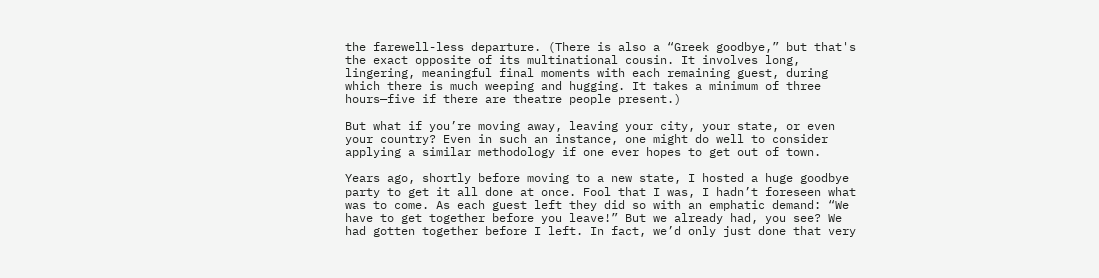the farewell-less departure. (There is also a “Greek goodbye,” but that's the exact opposite of its multinational cousin. It involves long, lingering, meaningful final moments with each remaining guest, during which there is much weeping and hugging. It takes a minimum of three hours—five if there are theatre people present.)

But what if you’re moving away, leaving your city, your state, or even your country? Even in such an instance, one might do well to consider applying a similar methodology if one ever hopes to get out of town.

Years ago, shortly before moving to a new state, I hosted a huge goodbye party to get it all done at once. Fool that I was, I hadn’t foreseen what was to come. As each guest left they did so with an emphatic demand: “We have to get together before you leave!” But we already had, you see? We had gotten together before I left. In fact, we’d only just done that very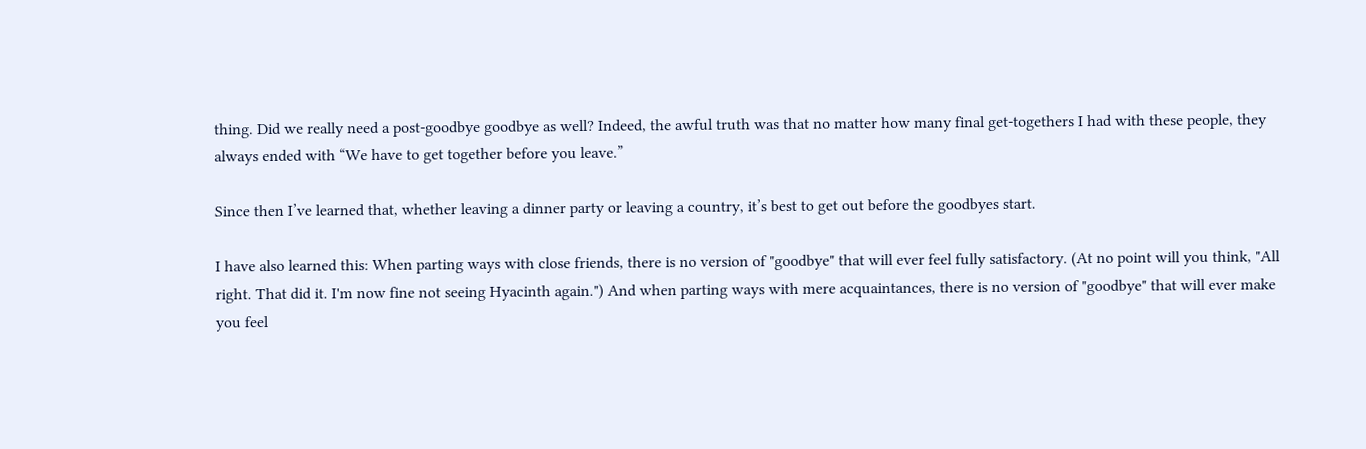thing. Did we really need a post-goodbye goodbye as well? Indeed, the awful truth was that no matter how many final get-togethers I had with these people, they always ended with “We have to get together before you leave.”

Since then I’ve learned that, whether leaving a dinner party or leaving a country, it’s best to get out before the goodbyes start.

I have also learned this: When parting ways with close friends, there is no version of "goodbye" that will ever feel fully satisfactory. (At no point will you think, "All right. That did it. I'm now fine not seeing Hyacinth again.") And when parting ways with mere acquaintances, there is no version of "goodbye" that will ever make you feel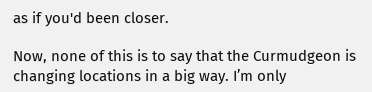as if you'd been closer.

Now, none of this is to say that the Curmudgeon is changing locations in a big way. I’m only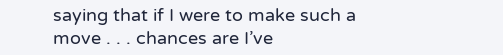saying that if I were to make such a move . . . chances are I’ve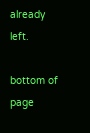already left.

bottom of page